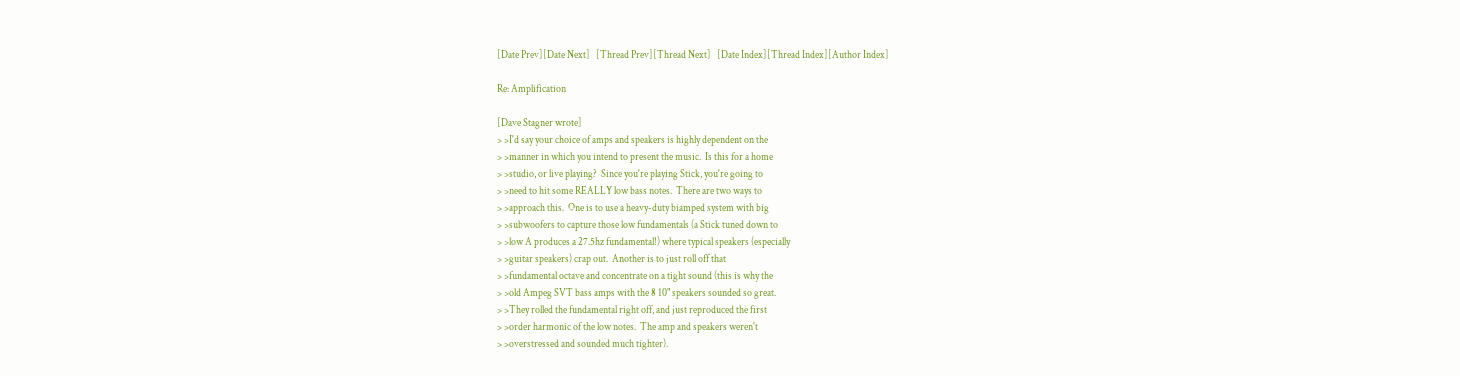[Date Prev][Date Next]   [Thread Prev][Thread Next]   [Date Index][Thread Index][Author Index]

Re: Amplification

[Dave Stagner wrote]
> >I'd say your choice of amps and speakers is highly dependent on the
> >manner in which you intend to present the music.  Is this for a home
> >studio, or live playing?  Since you're playing Stick, you're going to
> >need to hit some REALLY low bass notes.  There are two ways to
> >approach this.  One is to use a heavy-duty biamped system with big
> >subwoofers to capture those low fundamentals (a Stick tuned down to
> >low A produces a 27.5hz fundamental!) where typical speakers (especially
> >guitar speakers) crap out.  Another is to just roll off that
> >fundamental octave and concentrate on a tight sound (this is why the
> >old Ampeg SVT bass amps with the 8 10" speakers sounded so great.
> >They rolled the fundamental right off, and just reproduced the first
> >order harmonic of the low notes.  The amp and speakers weren't
> >overstressed and sounded much tighter).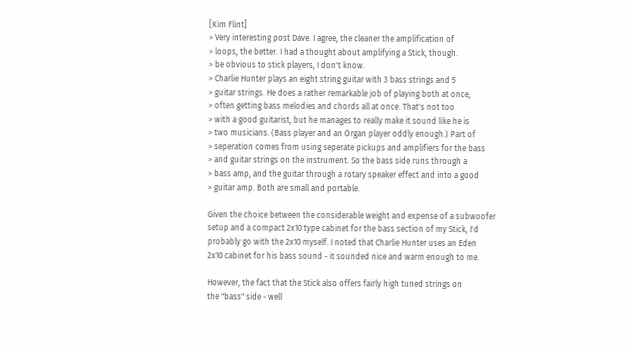[Kim Flint]
> Very interesting post Dave. I agree, the cleaner the amplification of
> loops, the better. I had a thought about amplifying a Stick, though.
> be obvious to stick players, I don't know.
> Charlie Hunter plays an eight string guitar with 3 bass strings and 5
> guitar strings. He does a rather remarkable job of playing both at once,
> often getting bass melodies and chords all at once. That's not too
> with a good guitarist, but he manages to really make it sound like he is
> two musicians. (Bass player and an Organ player oddly enough.) Part of
> seperation comes from using seperate pickups and amplifiers for the bass
> and guitar strings on the instrument. So the bass side runs through a
> bass amp, and the guitar through a rotary speaker effect and into a good
> guitar amp. Both are small and portable.

Given the choice between the considerable weight and expense of a subwoofer
setup and a compact 2x10 type cabinet for the bass section of my Stick, I'd
probably go with the 2x10 myself. I noted that Charlie Hunter uses an Eden
2x10 cabinet for his bass sound - it sounded nice and warm enough to me.

However, the fact that the Stick also offers fairly high tuned strings on
the "bass" side - well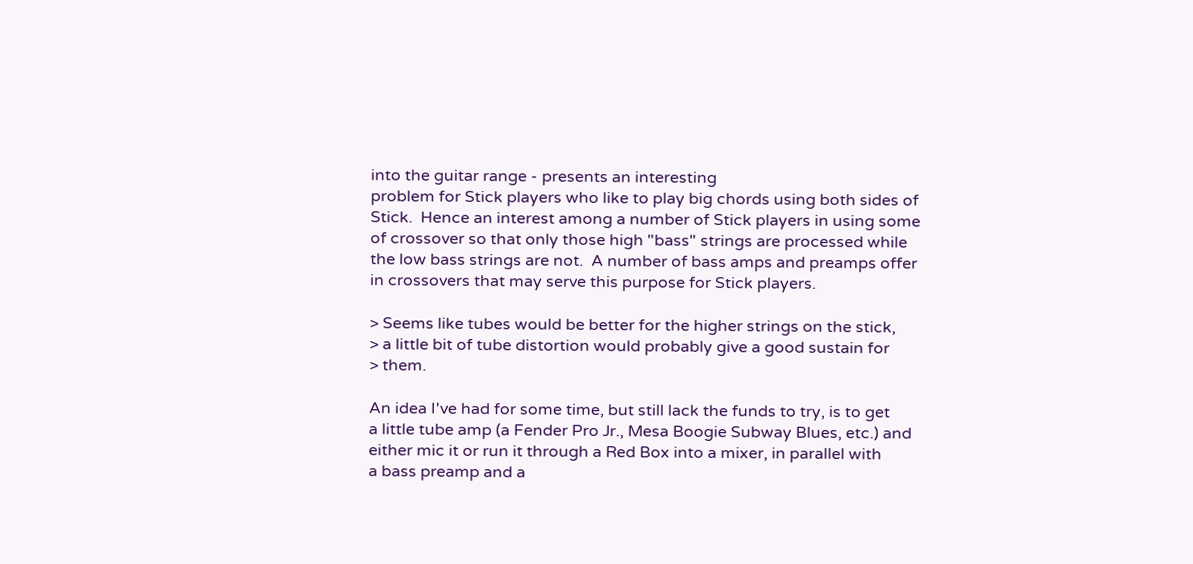into the guitar range - presents an interesting
problem for Stick players who like to play big chords using both sides of
Stick.  Hence an interest among a number of Stick players in using some
of crossover so that only those high "bass" strings are processed while
the low bass strings are not.  A number of bass amps and preamps offer
in crossovers that may serve this purpose for Stick players.

> Seems like tubes would be better for the higher strings on the stick,
> a little bit of tube distortion would probably give a good sustain for
> them.

An idea I've had for some time, but still lack the funds to try, is to get
a little tube amp (a Fender Pro Jr., Mesa Boogie Subway Blues, etc.) and
either mic it or run it through a Red Box into a mixer, in parallel with
a bass preamp and a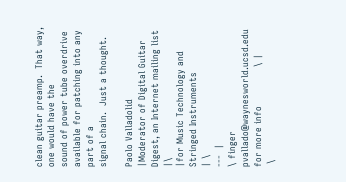clean guitar preamp.  That way, one would have the
sound of power tube overdrive available for patching into any part of a
signal chain.  Just a thought.

Paolo Valladolid
|Moderator of Digital Guitar Digest, an Internet mailing list   |\
|for Music Technology and Stringed Instruments                  | \
---  |
\ finger pvallado@waynesworld.ucsd.edu for more info             \ |
 \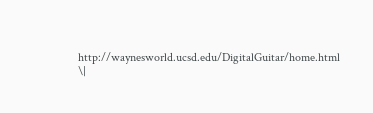http://waynesworld.ucsd.edu/DigitalGuitar/home.html            \|